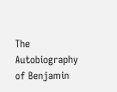The Autobiography of Benjamin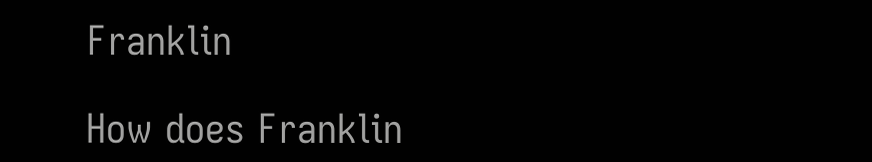Franklin

How does Franklin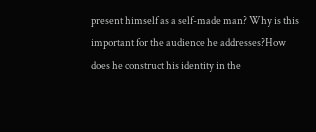present himself as a self-made man? Why is this important for the audience he addresses?How does he construct his identity in the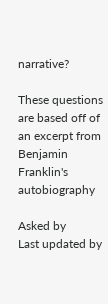narrative?

These questions are based off of an excerpt from Benjamin Franklin's autobiography

Asked by
Last updated by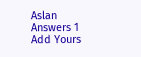Aslan
Answers 1
Add Yours